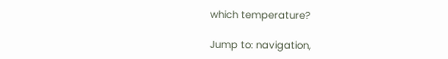which temperature?

Jump to: navigation,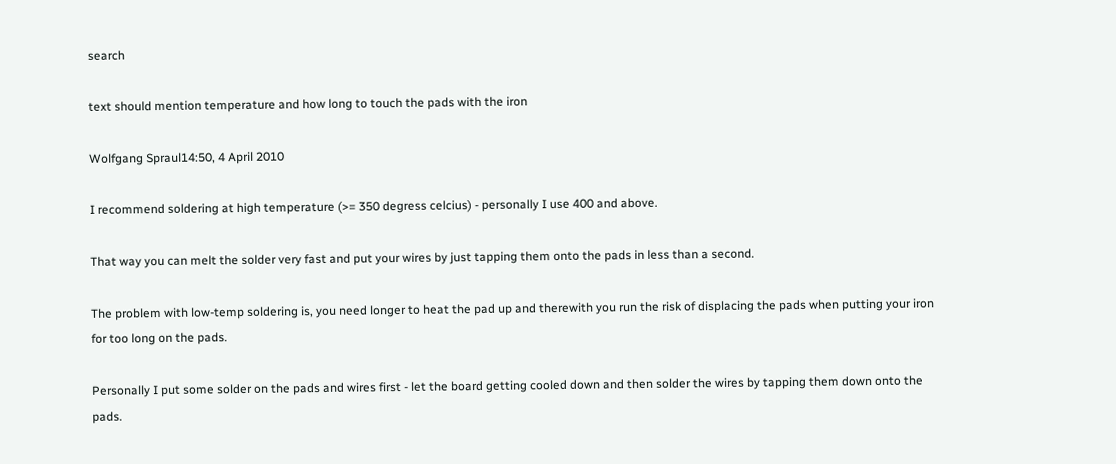search

text should mention temperature and how long to touch the pads with the iron

Wolfgang Spraul14:50, 4 April 2010

I recommend soldering at high temperature (>= 350 degress celcius) - personally I use 400 and above.

That way you can melt the solder very fast and put your wires by just tapping them onto the pads in less than a second.

The problem with low-temp soldering is, you need longer to heat the pad up and therewith you run the risk of displacing the pads when putting your iron for too long on the pads.

Personally I put some solder on the pads and wires first - let the board getting cooled down and then solder the wires by tapping them down onto the pads.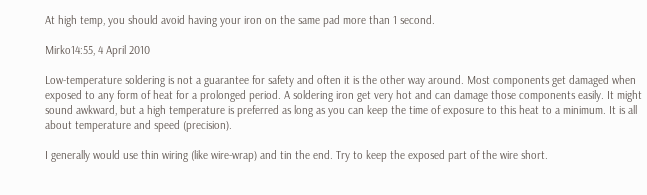At high temp, you should avoid having your iron on the same pad more than 1 second.

Mirko14:55, 4 April 2010

Low-temperature soldering is not a guarantee for safety and often it is the other way around. Most components get damaged when exposed to any form of heat for a prolonged period. A soldering iron get very hot and can damage those components easily. It might sound awkward, but a high temperature is preferred as long as you can keep the time of exposure to this heat to a minimum. It is all about temperature and speed (precision).

I generally would use thin wiring (like wire-wrap) and tin the end. Try to keep the exposed part of the wire short.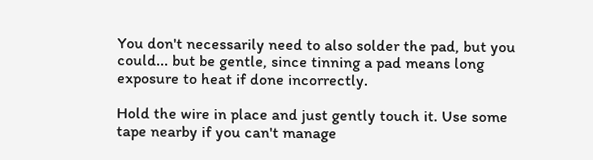You don't necessarily need to also solder the pad, but you could... but be gentle, since tinning a pad means long exposure to heat if done incorrectly.

Hold the wire in place and just gently touch it. Use some tape nearby if you can't manage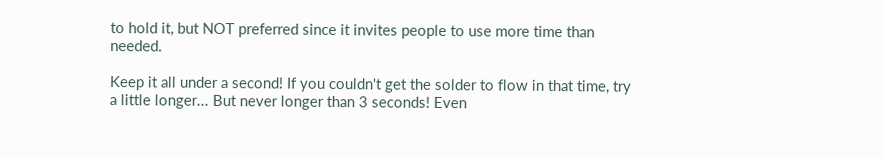to hold it, but NOT preferred since it invites people to use more time than needed.

Keep it all under a second! If you couldn't get the solder to flow in that time, try a little longer... But never longer than 3 seconds! Even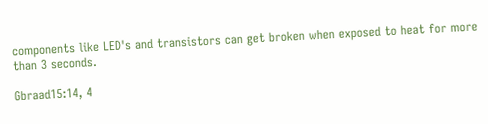components like LED's and transistors can get broken when exposed to heat for more than 3 seconds.

Gbraad15:14, 4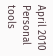April 2010
Personal tools